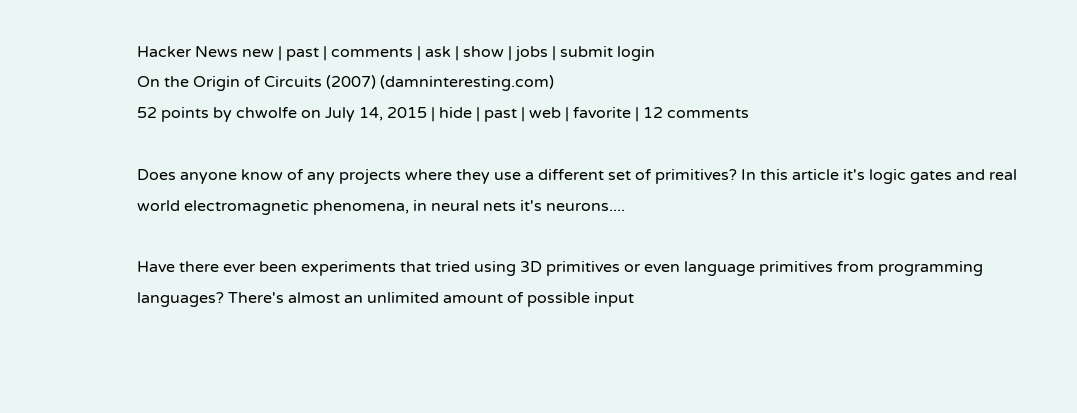Hacker News new | past | comments | ask | show | jobs | submit login
On the Origin of Circuits (2007) (damninteresting.com)
52 points by chwolfe on July 14, 2015 | hide | past | web | favorite | 12 comments

Does anyone know of any projects where they use a different set of primitives? In this article it's logic gates and real world electromagnetic phenomena, in neural nets it's neurons....

Have there ever been experiments that tried using 3D primitives or even language primitives from programming languages? There's almost an unlimited amount of possible input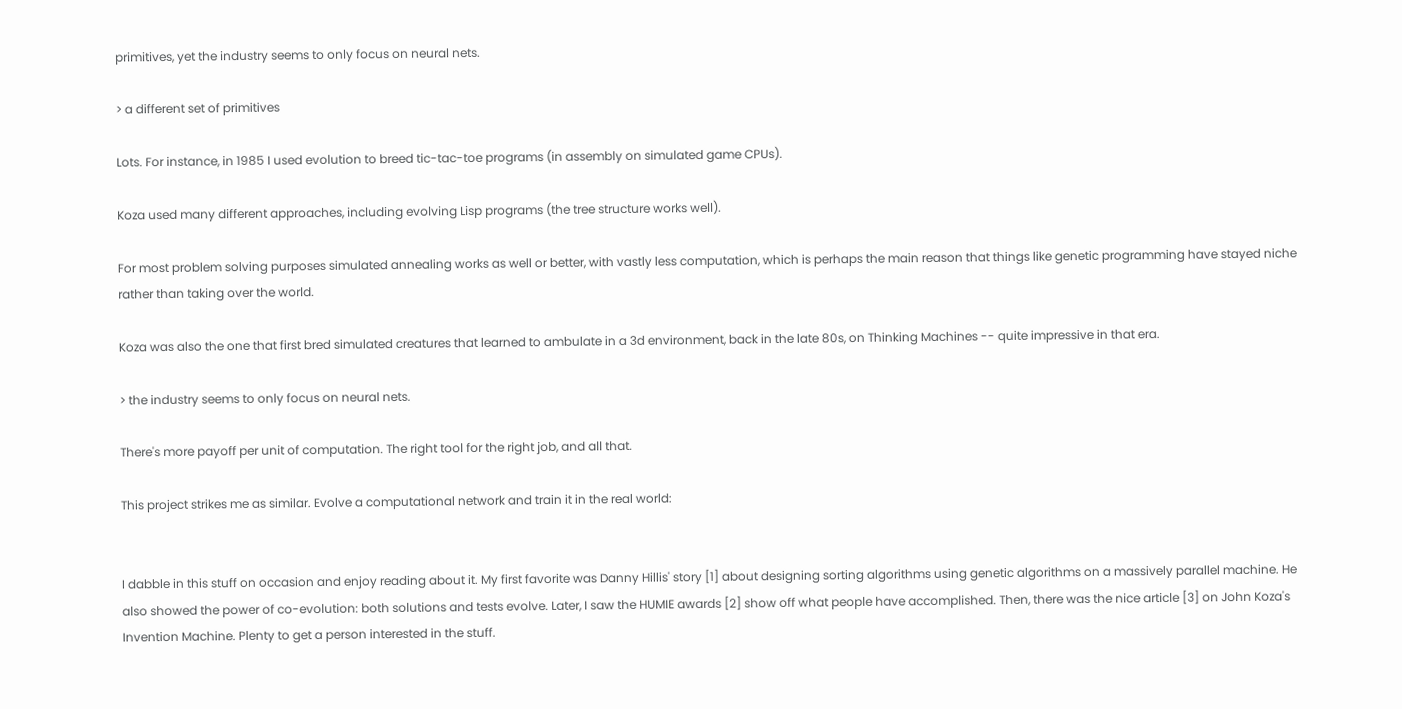primitives, yet the industry seems to only focus on neural nets.

> a different set of primitives

Lots. For instance, in 1985 I used evolution to breed tic-tac-toe programs (in assembly on simulated game CPUs).

Koza used many different approaches, including evolving Lisp programs (the tree structure works well).

For most problem solving purposes simulated annealing works as well or better, with vastly less computation, which is perhaps the main reason that things like genetic programming have stayed niche rather than taking over the world.

Koza was also the one that first bred simulated creatures that learned to ambulate in a 3d environment, back in the late 80s, on Thinking Machines -- quite impressive in that era.

> the industry seems to only focus on neural nets.

There's more payoff per unit of computation. The right tool for the right job, and all that.

This project strikes me as similar. Evolve a computational network and train it in the real world:


I dabble in this stuff on occasion and enjoy reading about it. My first favorite was Danny Hillis' story [1] about designing sorting algorithms using genetic algorithms on a massively parallel machine. He also showed the power of co-evolution: both solutions and tests evolve. Later, I saw the HUMIE awards [2] show off what people have accomplished. Then, there was the nice article [3] on John Koza's Invention Machine. Plenty to get a person interested in the stuff.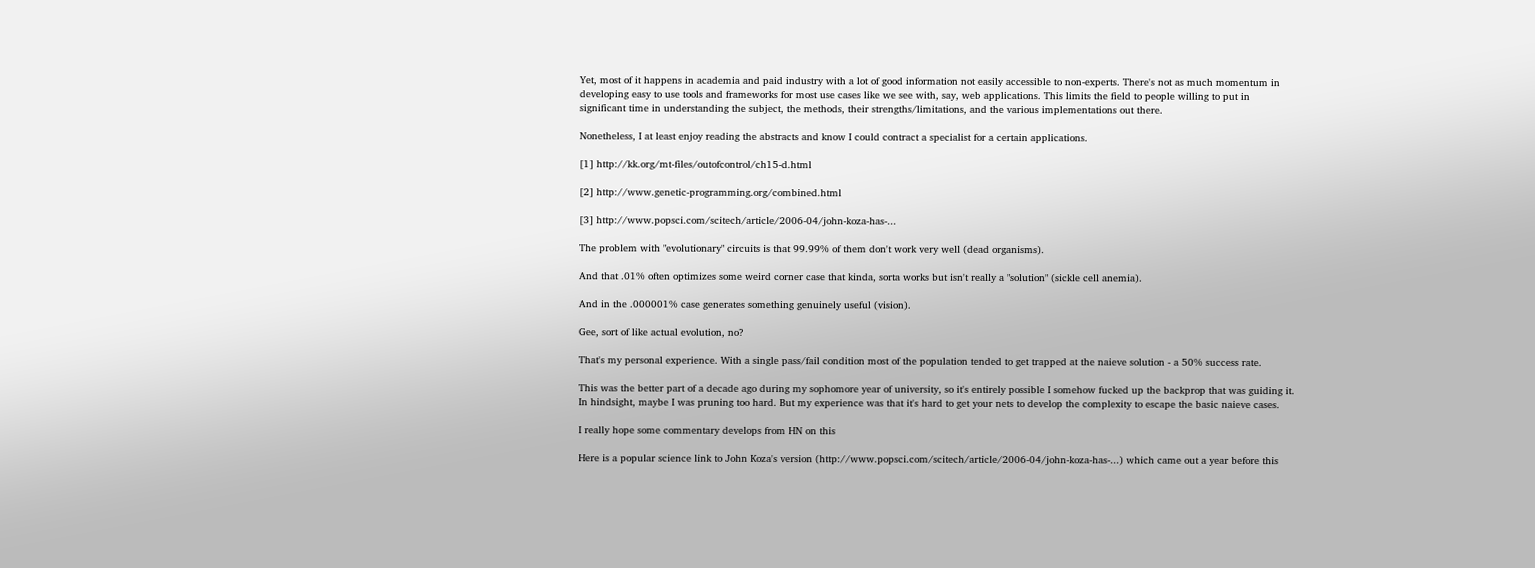Yet, most of it happens in academia and paid industry with a lot of good information not easily accessible to non-experts. There's not as much momentum in developing easy to use tools and frameworks for most use cases like we see with, say, web applications. This limits the field to people willing to put in significant time in understanding the subject, the methods, their strengths/limitations, and the various implementations out there.

Nonetheless, I at least enjoy reading the abstracts and know I could contract a specialist for a certain applications.

[1] http://kk.org/mt-files/outofcontrol/ch15-d.html

[2] http://www.genetic-programming.org/combined.html

[3] http://www.popsci.com/scitech/article/2006-04/john-koza-has-...

The problem with "evolutionary" circuits is that 99.99% of them don't work very well (dead organisms).

And that .01% often optimizes some weird corner case that kinda, sorta works but isn't really a "solution" (sickle cell anemia).

And in the .000001% case generates something genuinely useful (vision).

Gee, sort of like actual evolution, no?

That's my personal experience. With a single pass/fail condition most of the population tended to get trapped at the naieve solution - a 50% success rate.

This was the better part of a decade ago during my sophomore year of university, so it's entirely possible I somehow fucked up the backprop that was guiding it. In hindsight, maybe I was pruning too hard. But my experience was that it's hard to get your nets to develop the complexity to escape the basic naieve cases.

I really hope some commentary develops from HN on this

Here is a popular science link to John Koza's version (http://www.popsci.com/scitech/article/2006-04/john-koza-has-...) which came out a year before this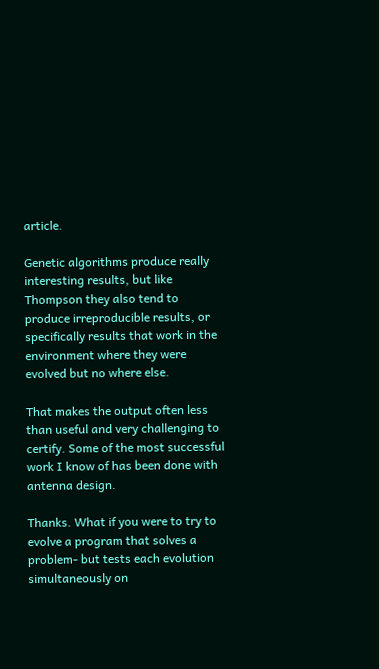article.

Genetic algorithms produce really interesting results, but like Thompson they also tend to produce irreproducible results, or specifically results that work in the environment where they were evolved but no where else.

That makes the output often less than useful and very challenging to certify. Some of the most successful work I know of has been done with antenna design.

Thanks. What if you were to try to evolve a program that solves a problem- but tests each evolution simultaneously on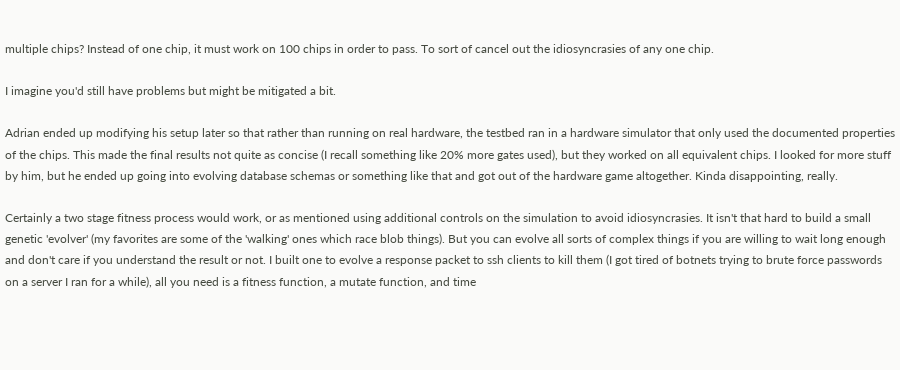multiple chips? Instead of one chip, it must work on 100 chips in order to pass. To sort of cancel out the idiosyncrasies of any one chip.

I imagine you'd still have problems but might be mitigated a bit.

Adrian ended up modifying his setup later so that rather than running on real hardware, the testbed ran in a hardware simulator that only used the documented properties of the chips. This made the final results not quite as concise (I recall something like 20% more gates used), but they worked on all equivalent chips. I looked for more stuff by him, but he ended up going into evolving database schemas or something like that and got out of the hardware game altogether. Kinda disappointing, really.

Certainly a two stage fitness process would work, or as mentioned using additional controls on the simulation to avoid idiosyncrasies. It isn't that hard to build a small genetic 'evolver' (my favorites are some of the 'walking' ones which race blob things). But you can evolve all sorts of complex things if you are willing to wait long enough and don't care if you understand the result or not. I built one to evolve a response packet to ssh clients to kill them (I got tired of botnets trying to brute force passwords on a server I ran for a while), all you need is a fitness function, a mutate function, and time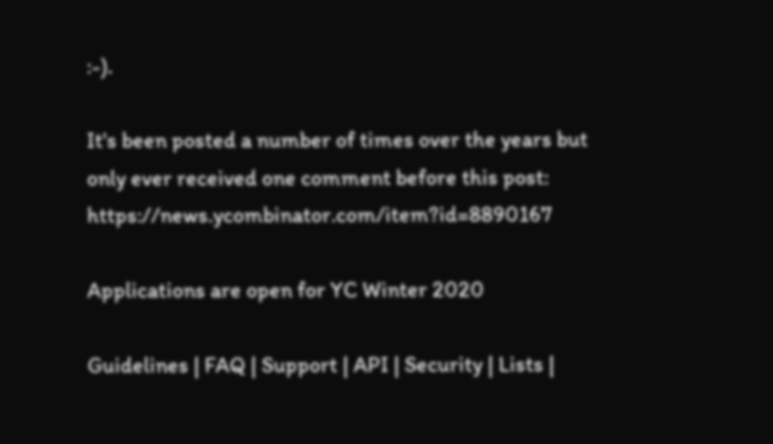:-).

It's been posted a number of times over the years but only ever received one comment before this post: https://news.ycombinator.com/item?id=8890167

Applications are open for YC Winter 2020

Guidelines | FAQ | Support | API | Security | Lists |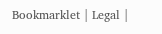Bookmarklet | Legal |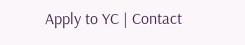Apply to YC | Contact